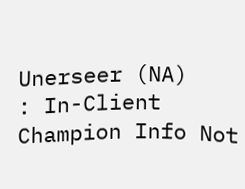Unerseer (NA)
: In-Client Champion Info Not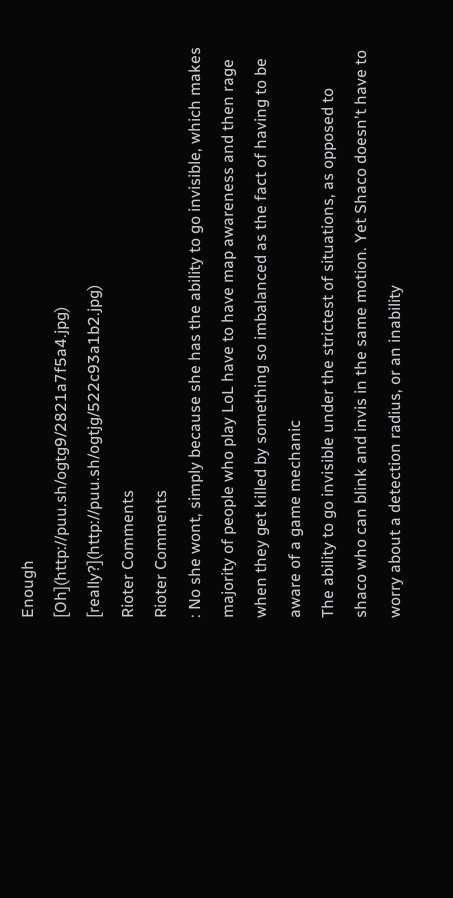Enough
[Oh](http://puu.sh/ogtg9/2821a7f5a4.jpg) [really?](http://puu.sh/ogtjg/522c93a1b2.jpg)
Rioter Comments
Rioter Comments
: No she wont, simply because she has the ability to go invisible, which makes majority of people who play LoL have to have map awareness and then rage when they get killed by something so imbalanced as the fact of having to be aware of a game mechanic
The ability to go invisible under the strictest of situations, as opposed to shaco who can blink and invis in the same motion. Yet Shaco doesn't have to worry about a detection radius, or an inability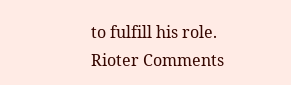to fulfill his role.
Rioter Comments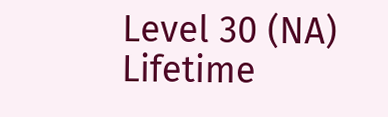Level 30 (NA)
Lifetime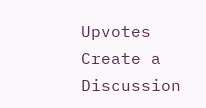Upvotes
Create a Discussion